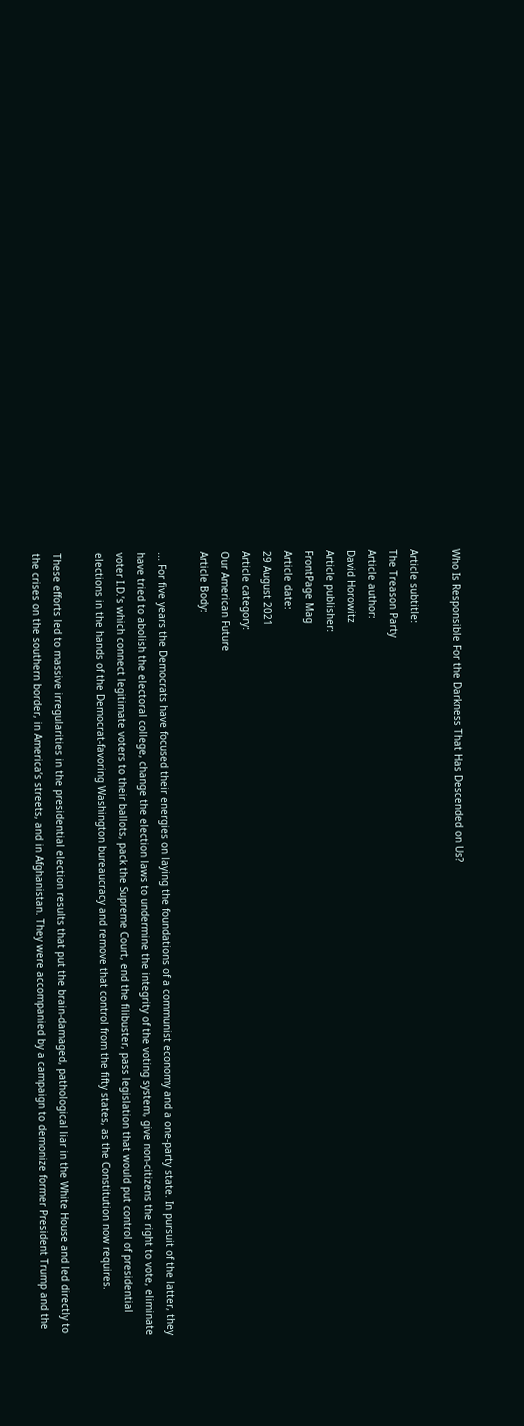Who Is Responsible For the Darkness That Has Descended on Us?

Article subtitle:
The Treason Party
Article author:
David Horowitz
Article publisher:
FrontPage Mag
Article date:
29 August 2021
Article category:
Our American Future
Article Body:

... For five years the Democrats have focused their energies on laying the foundations of a communist economy and a one-party state. In pursuit of the latter, they have tried to abolish the electoral college, change the election laws to undermine the integrity of the voting system, give non-citizens the right to vote, eliminate voter I.D.’s which connect legitimate voters to their ballots, pack the Supreme Court, end the filibuster, pass legislation that would put control of presidential elections in the hands of the Democrat-favoring Washington bureaucracy and remove that control from the fifty states, as the Constitution now requires.

These efforts led to massive irregularities in the presidential election results that put the brain-damaged, pathological liar in the White House and led directly to the crises on the southern border, in America’s streets, and in Afghanistan. They were accompanied by a campaign to demonize former President Trump and the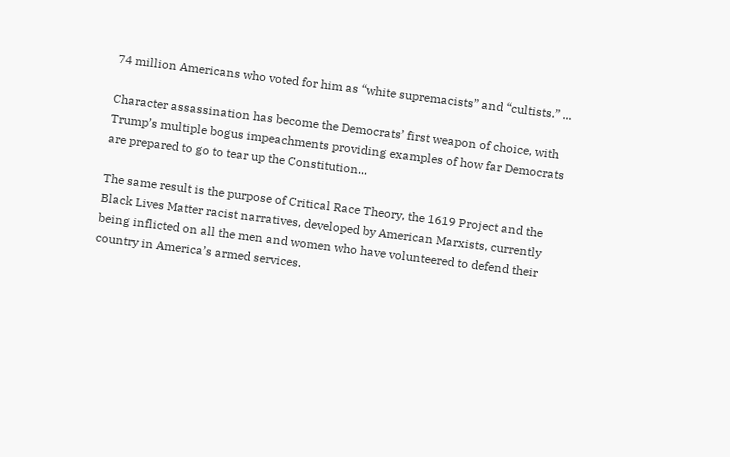74 million Americans who voted for him as “white supremacists” and “cultists.” ...

Character assassination has become the Democrats’ first weapon of choice, with Trump’s multiple bogus impeachments providing examples of how far Democrats are prepared to go to tear up the Constitution...

The same result is the purpose of Critical Race Theory, the 1619 Project and the Black Lives Matter racist narratives, developed by American Marxists, currently being inflicted on all the men and women who have volunteered to defend their country in America’s armed services.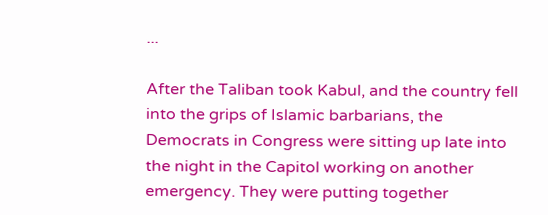...

After the Taliban took Kabul, and the country fell into the grips of Islamic barbarians, the Democrats in Congress were sitting up late into the night in the Capitol working on another emergency. They were putting together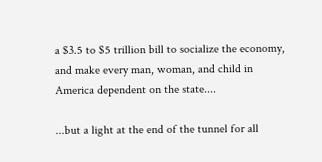a $3.5 to $5 trillion bill to socialize the economy, and make every man, woman, and child in America dependent on the state....

...but a light at the end of the tunnel for all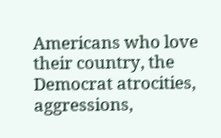Americans who love their country, the Democrat atrocities, aggressions,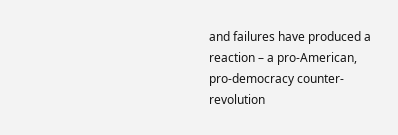and failures have produced a reaction – a pro-American, pro-democracy counter-revolution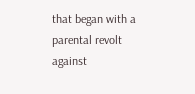that began with a parental revolt against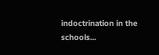indoctrination in the schools...